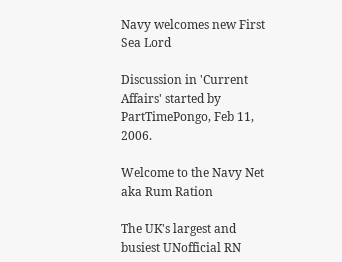Navy welcomes new First Sea Lord

Discussion in 'Current Affairs' started by PartTimePongo, Feb 11, 2006.

Welcome to the Navy Net aka Rum Ration

The UK's largest and busiest UNofficial RN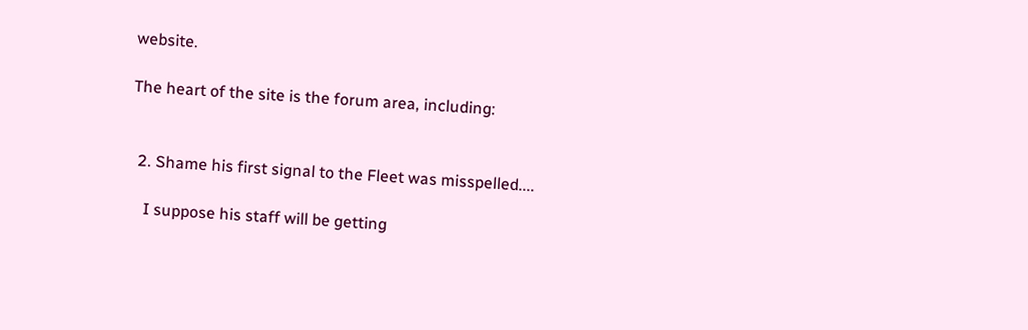website.

The heart of the site is the forum area, including:


  2. Shame his first signal to the Fleet was misspelled....

    I suppose his staff will be getting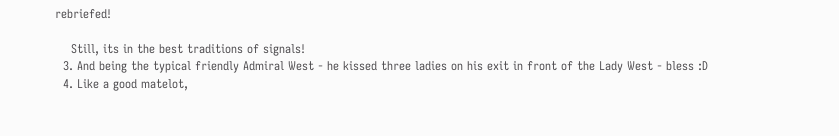rebriefed!

    Still, its in the best traditions of signals!
  3. And being the typical friendly Admiral West - he kissed three ladies on his exit in front of the Lady West - bless :D
  4. Like a good matelot,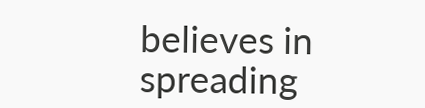believes in spreading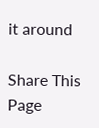it around

Share This Page